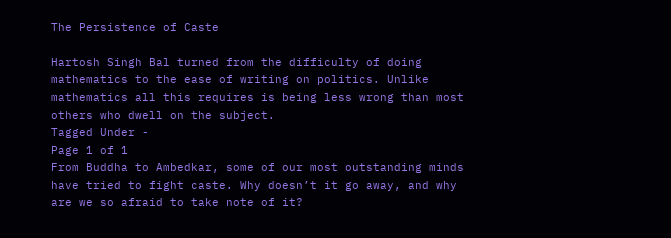The Persistence of Caste

Hartosh Singh Bal turned from the difficulty of doing mathematics to the ease of writing on politics. Unlike mathematics all this requires is being less wrong than most others who dwell on the subject.
Tagged Under -
Page 1 of 1
From Buddha to Ambedkar, some of our most outstanding minds have tried to fight caste. Why doesn’t it go away, and why are we so afraid to take note of it?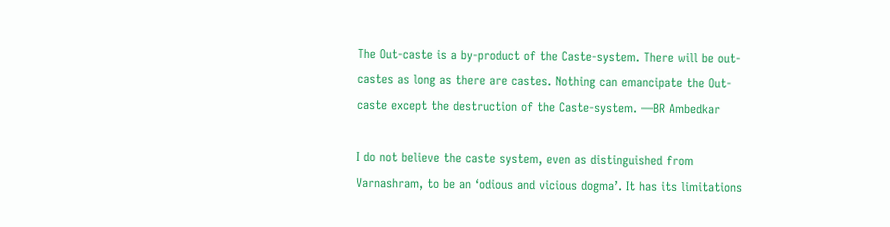The Out-caste is a by-product of the Caste-system. There will be out-castes as long as there are castes. Nothing can emancipate the Out-caste except the destruction of the Caste-system. —BR Ambedkar

I do not believe the caste system, even as distinguished from Varnashram, to be an ‘odious and vicious dogma’. It has its limitations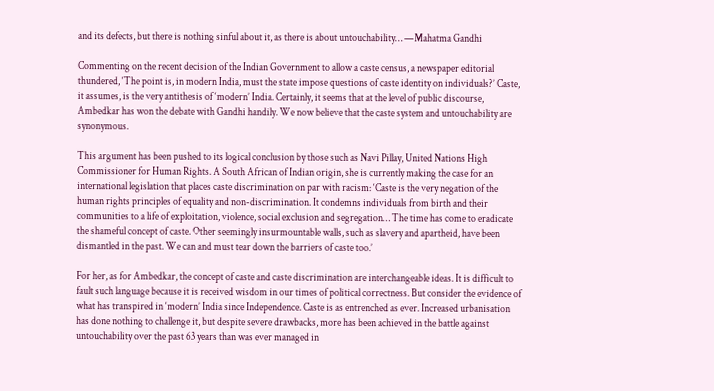and its defects, but there is nothing sinful about it, as there is about untouchability… —Mahatma Gandhi

Commenting on the recent decision of the Indian Government to allow a caste census, a newspaper editorial thundered, ‘The point is, in modern India, must the state impose questions of caste identity on individuals?’ Caste, it assumes, is the very antithesis of ‘modern’ India. Certainly, it seems that at the level of public discourse, Ambedkar has won the debate with Gandhi handily. We now believe that the caste system and untouchability are synonymous.

This argument has been pushed to its logical conclusion by those such as Navi Pillay, United Nations High Commissioner for Human Rights. A South African of Indian origin, she is currently making the case for an international legislation that places caste discrimination on par with racism: ‘Caste is the very negation of the human rights principles of equality and non-discrimination. It condemns individuals from birth and their communities to a life of exploitation, violence, social exclusion and segregation… The time has come to eradicate the shameful concept of caste. Other seemingly insurmountable walls, such as slavery and apartheid, have been dismantled in the past. We can and must tear down the barriers of caste too.’

For her, as for Ambedkar, the concept of caste and caste discrimination are interchangeable ideas. It is difficult to fault such language because it is received wisdom in our times of political correctness. But consider the evidence of what has transpired in ‘modern’ India since Independence. Caste is as entrenched as ever. Increased urbanisation has done nothing to challenge it, but despite severe drawbacks, more has been achieved in the battle against untouchability over the past 63 years than was ever managed in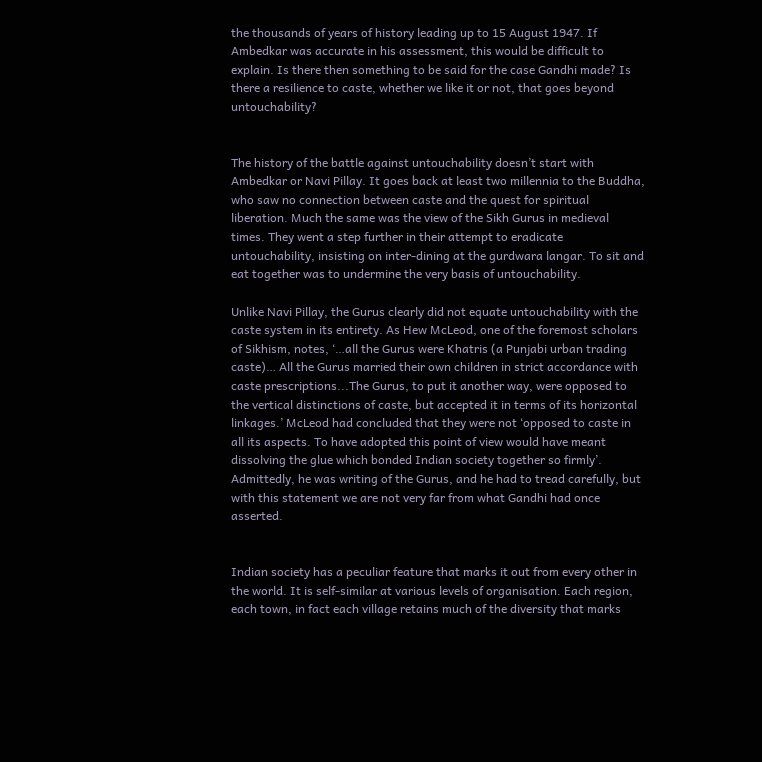the thousands of years of history leading up to 15 August 1947. If Ambedkar was accurate in his assessment, this would be difficult to explain. Is there then something to be said for the case Gandhi made? Is there a resilience to caste, whether we like it or not, that goes beyond untouchability?


The history of the battle against untouchability doesn’t start with Ambedkar or Navi Pillay. It goes back at least two millennia to the Buddha, who saw no connection between caste and the quest for spiritual liberation. Much the same was the view of the Sikh Gurus in medieval times. They went a step further in their attempt to eradicate untouchability, insisting on inter-dining at the gurdwara langar. To sit and eat together was to undermine the very basis of untouchability.

Unlike Navi Pillay, the Gurus clearly did not equate untouchability with the caste system in its entirety. As Hew McLeod, one of the foremost scholars of Sikhism, notes, ‘…all the Gurus were Khatris (a Punjabi urban trading caste)… All the Gurus married their own children in strict accordance with caste prescriptions...The Gurus, to put it another way, were opposed to the vertical distinctions of caste, but accepted it in terms of its horizontal linkages.’ McLeod had concluded that they were not ‘opposed to caste in all its aspects. To have adopted this point of view would have meant dissolving the glue which bonded Indian society together so firmly’. Admittedly, he was writing of the Gurus, and he had to tread carefully, but with this statement we are not very far from what Gandhi had once asserted.


Indian society has a peculiar feature that marks it out from every other in the world. It is self-similar at various levels of organisation. Each region, each town, in fact each village retains much of the diversity that marks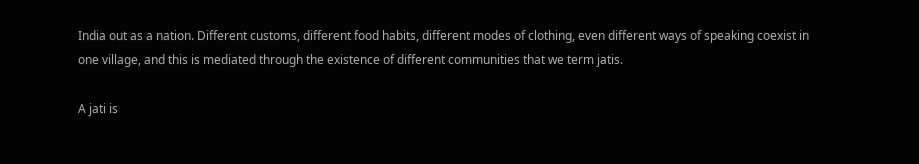India out as a nation. Different customs, different food habits, different modes of clothing, even different ways of speaking coexist in one village, and this is mediated through the existence of different communities that we term jatis.

A jati is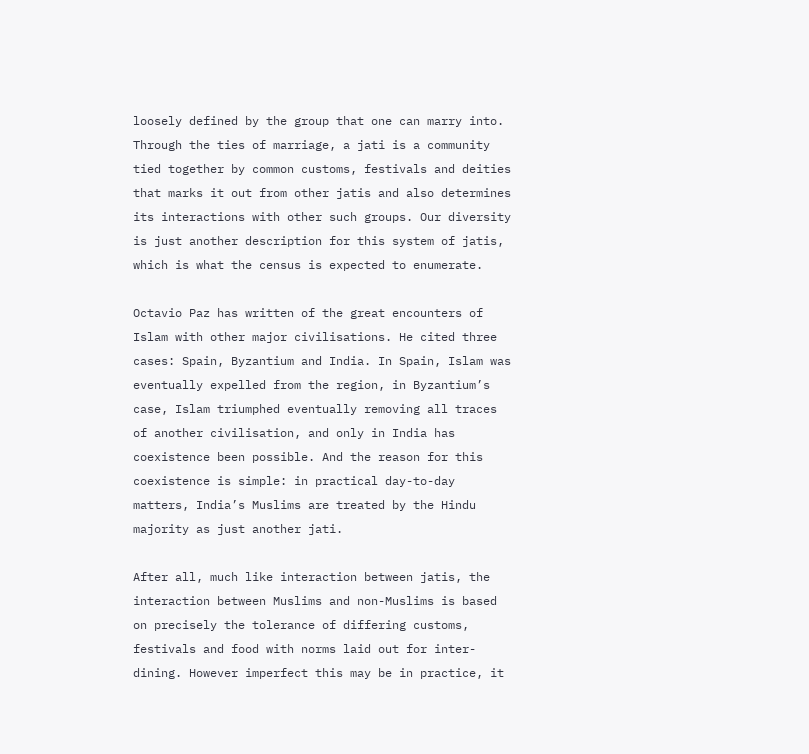loosely defined by the group that one can marry into. Through the ties of marriage, a jati is a community tied together by common customs, festivals and deities that marks it out from other jatis and also determines its interactions with other such groups. Our diversity is just another description for this system of jatis, which is what the census is expected to enumerate.

Octavio Paz has written of the great encounters of Islam with other major civilisations. He cited three cases: Spain, Byzantium and India. In Spain, Islam was eventually expelled from the region, in Byzantium’s case, Islam triumphed eventually removing all traces of another civilisation, and only in India has coexistence been possible. And the reason for this coexistence is simple: in practical day-to-day matters, India’s Muslims are treated by the Hindu majority as just another jati.

After all, much like interaction between jatis, the interaction between Muslims and non-Muslims is based on precisely the tolerance of differing customs, festivals and food with norms laid out for inter-dining. However imperfect this may be in practice, it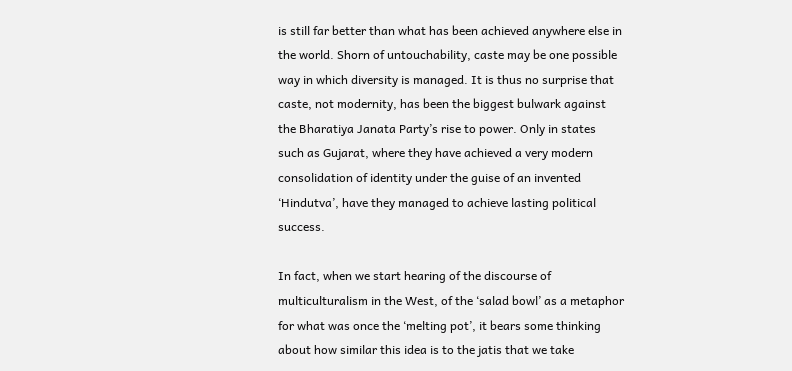is still far better than what has been achieved anywhere else in the world. Shorn of untouchability, caste may be one possible way in which diversity is managed. It is thus no surprise that caste, not modernity, has been the biggest bulwark against the Bharatiya Janata Party’s rise to power. Only in states such as Gujarat, where they have achieved a very modern consolidation of identity under the guise of an invented ‘Hindutva’, have they managed to achieve lasting political success.

In fact, when we start hearing of the discourse of multiculturalism in the West, of the ‘salad bowl’ as a metaphor for what was once the ‘melting pot’, it bears some thinking about how similar this idea is to the jatis that we take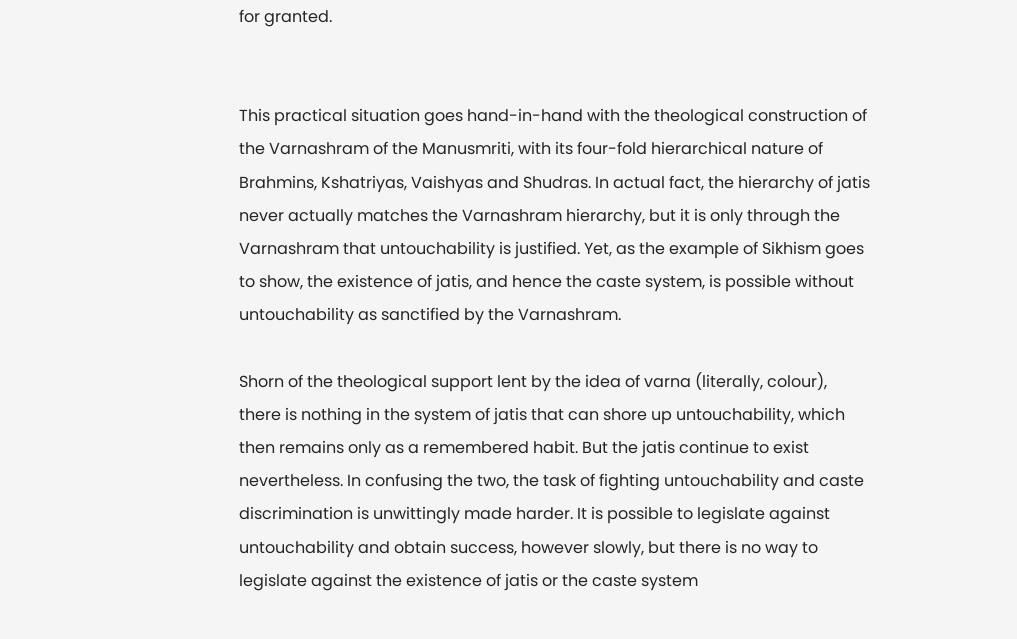for granted.


This practical situation goes hand-in-hand with the theological construction of the Varnashram of the Manusmriti, with its four-fold hierarchical nature of Brahmins, Kshatriyas, Vaishyas and Shudras. In actual fact, the hierarchy of jatis never actually matches the Varnashram hierarchy, but it is only through the Varnashram that untouchability is justified. Yet, as the example of Sikhism goes to show, the existence of jatis, and hence the caste system, is possible without untouchability as sanctified by the Varnashram.

Shorn of the theological support lent by the idea of varna (literally, colour), there is nothing in the system of jatis that can shore up untouchability, which then remains only as a remembered habit. But the jatis continue to exist nevertheless. In confusing the two, the task of fighting untouchability and caste discrimination is unwittingly made harder. It is possible to legislate against untouchability and obtain success, however slowly, but there is no way to legislate against the existence of jatis or the caste system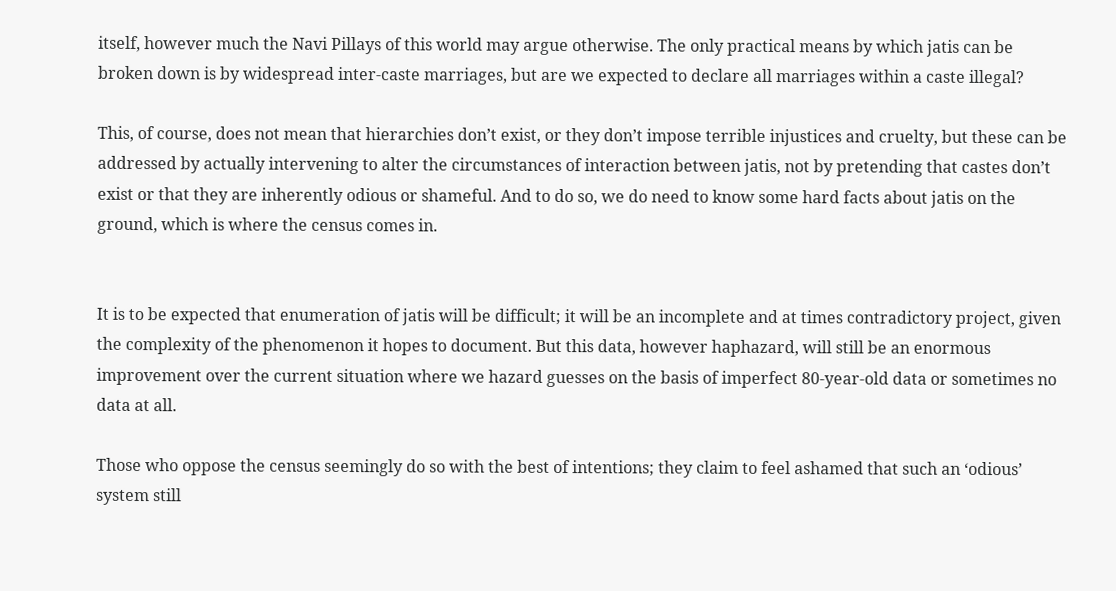itself, however much the Navi Pillays of this world may argue otherwise. The only practical means by which jatis can be broken down is by widespread inter-caste marriages, but are we expected to declare all marriages within a caste illegal?

This, of course, does not mean that hierarchies don’t exist, or they don’t impose terrible injustices and cruelty, but these can be addressed by actually intervening to alter the circumstances of interaction between jatis, not by pretending that castes don’t exist or that they are inherently odious or shameful. And to do so, we do need to know some hard facts about jatis on the ground, which is where the census comes in.


It is to be expected that enumeration of jatis will be difficult; it will be an incomplete and at times contradictory project, given the complexity of the phenomenon it hopes to document. But this data, however haphazard, will still be an enormous improvement over the current situation where we hazard guesses on the basis of imperfect 80-year-old data or sometimes no data at all.

Those who oppose the census seemingly do so with the best of intentions; they claim to feel ashamed that such an ‘odious’ system still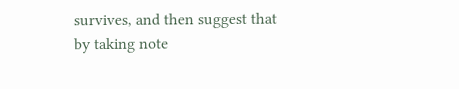survives, and then suggest that by taking note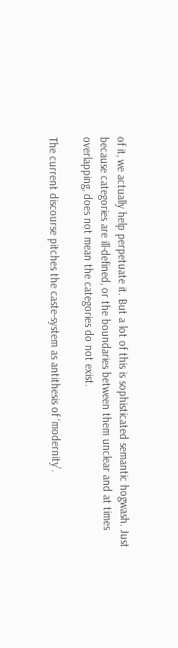of it, we actually help perpetuate it. But a lot of this is sophisticated semantic hogwash. Just because categories are ill-defined, or the boundaries between them unclear and at times overlapping, does not mean the categories do not exist.

The current discourse pitches the caste-system as antithesis of ‘modernity’.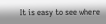It is easy to see where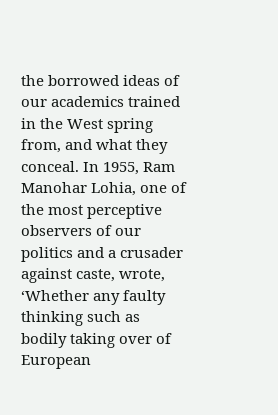the borrowed ideas of our academics trained in the West spring from, and what they conceal. In 1955, Ram Manohar Lohia, one of the most perceptive observers of our politics and a crusader against caste, wrote, ‘Whether any faulty thinking such as bodily taking over of European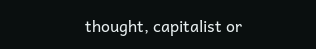thought, capitalist or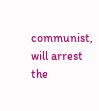communist, will arrest the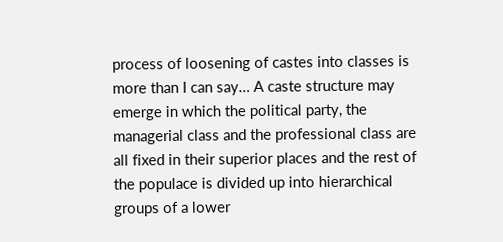process of loosening of castes into classes is more than I can say… A caste structure may emerge in which the political party, the managerial class and the professional class are all fixed in their superior places and the rest of the populace is divided up into hierarchical groups of a lower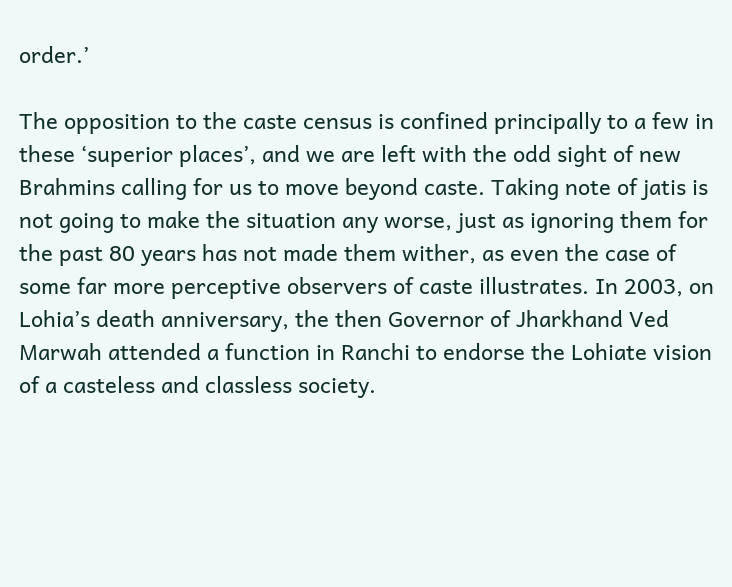order.’

The opposition to the caste census is confined principally to a few in these ‘superior places’, and we are left with the odd sight of new Brahmins calling for us to move beyond caste. Taking note of jatis is not going to make the situation any worse, just as ignoring them for the past 80 years has not made them wither, as even the case of some far more perceptive observers of caste illustrates. In 2003, on Lohia’s death anniversary, the then Governor of Jharkhand Ved Marwah attended a function in Ranchi to endorse the Lohiate vision of a casteless and classless society.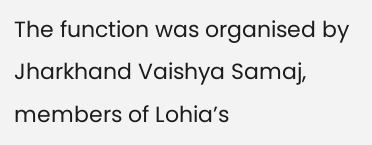The function was organised by Jharkhand Vaishya Samaj, members of Lohia’s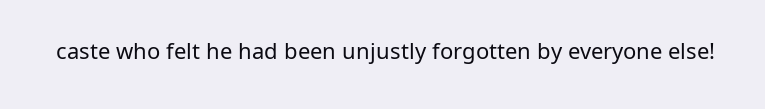caste who felt he had been unjustly forgotten by everyone else!